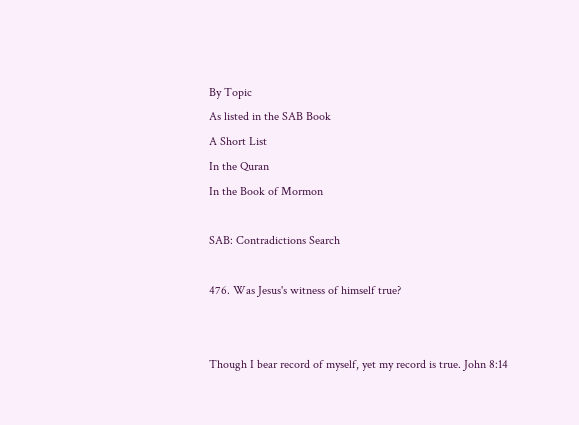By Topic
As listed in the SAB Book
A Short List
In the Quran
In the Book of Mormon

SAB: Contradictions Search

476. Was Jesus's witness of himself true?


Though I bear record of myself, yet my record is true. John 8:14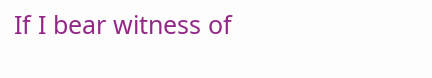If I bear witness of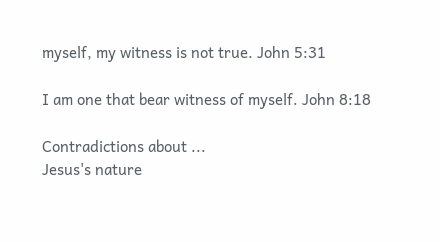myself, my witness is not true. John 5:31

I am one that bear witness of myself. John 8:18

Contradictions about ...
Jesus's nature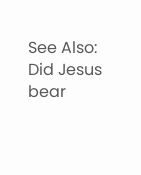See Also:
Did Jesus bear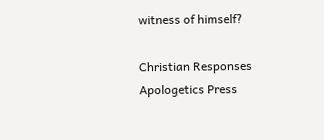witness of himself?

Christian Responses
Apologetics Press